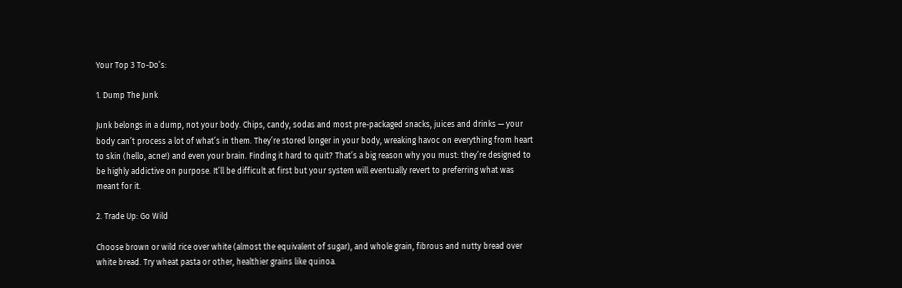Your Top 3 To-Do’s:

1. Dump The Junk

Junk belongs in a dump, not your body. Chips, candy, sodas and most pre-packaged snacks, juices and drinks — your body can’t process a lot of what’s in them. They’re stored longer in your body, wreaking havoc on everything from heart to skin (hello, acne!) and even your brain. Finding it hard to quit? That’s a big reason why you must: they’re designed to be highly addictive on purpose. It’ll be difficult at first but your system will eventually revert to preferring what was meant for it.

2. Trade Up: Go Wild

Choose brown or wild rice over white (almost the equivalent of sugar), and whole grain, fibrous and nutty bread over white bread. Try wheat pasta or other, healthier grains like quinoa.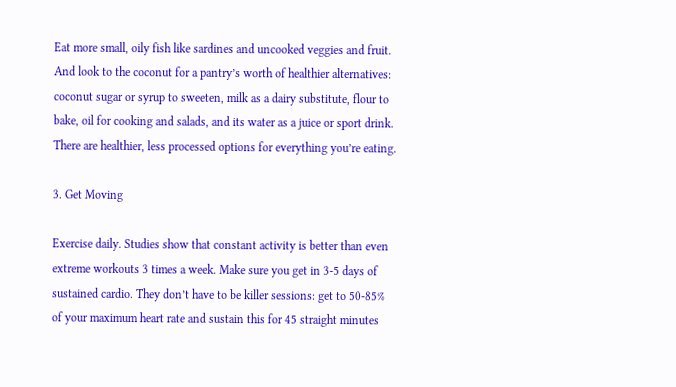Eat more small, oily fish like sardines and uncooked veggies and fruit. And look to the coconut for a pantry’s worth of healthier alternatives: coconut sugar or syrup to sweeten, milk as a dairy substitute, flour to bake, oil for cooking and salads, and its water as a juice or sport drink. There are healthier, less processed options for everything you’re eating.

3. Get Moving

Exercise daily. Studies show that constant activity is better than even extreme workouts 3 times a week. Make sure you get in 3-5 days of sustained cardio. They don’t have to be killer sessions: get to 50-85% of your maximum heart rate and sustain this for 45 straight minutes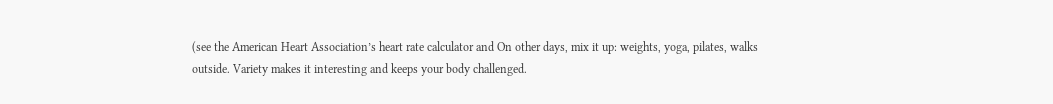(see the American Heart Association’s heart rate calculator and On other days, mix it up: weights, yoga, pilates, walks outside. Variety makes it interesting and keeps your body challenged.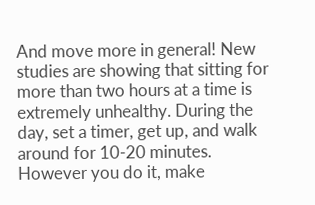And move more in general! New studies are showing that sitting for more than two hours at a time is extremely unhealthy. During the day, set a timer, get up, and walk around for 10-20 minutes. However you do it, make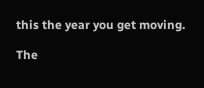this the year you get moving.

The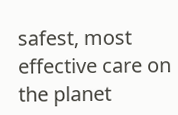safest, most effective care on the planet